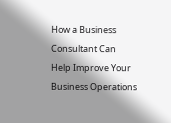How a Business Consultant Can Help Improve Your Business Operations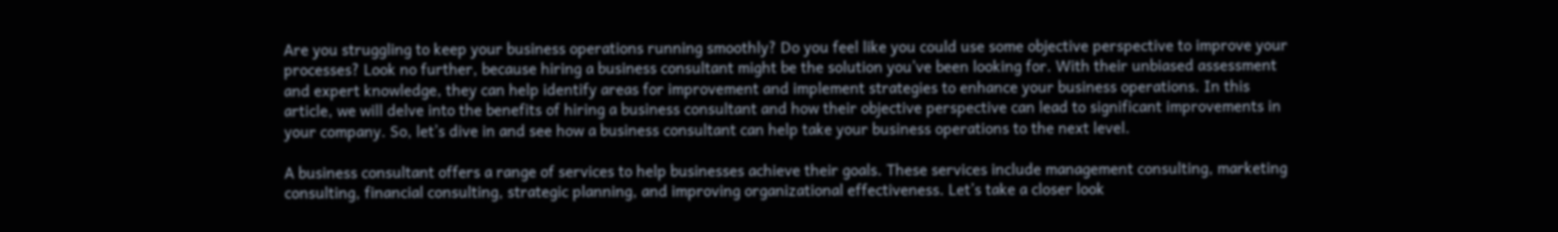Are you struggling to keep your business operations running smoothly? Do you feel like you could use some objective perspective to improve your processes? Look no further, because hiring a business consultant might be the solution you’ve been looking for. With their unbiased assessment and expert knowledge, they can help identify areas for improvement and implement strategies to enhance your business operations. In this article, we will delve into the benefits of hiring a business consultant and how their objective perspective can lead to significant improvements in your company. So, let’s dive in and see how a business consultant can help take your business operations to the next level.

A business consultant offers a range of services to help businesses achieve their goals. These services include management consulting, marketing consulting, financial consulting, strategic planning, and improving organizational effectiveness. Let’s take a closer look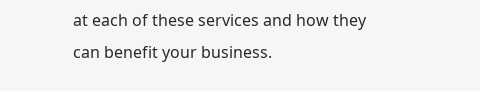at each of these services and how they can benefit your business.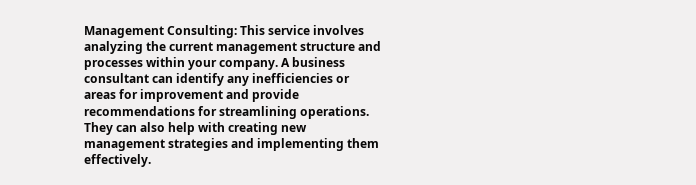Management Consulting: This service involves analyzing the current management structure and processes within your company. A business consultant can identify any inefficiencies or areas for improvement and provide recommendations for streamlining operations. They can also help with creating new management strategies and implementing them effectively.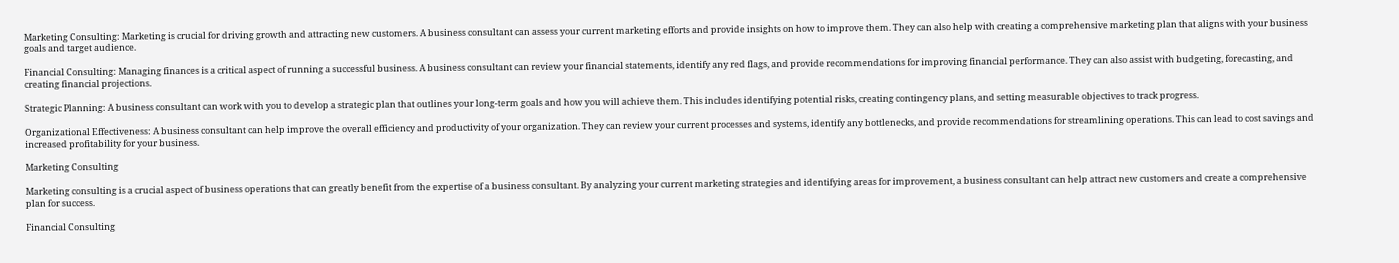Marketing Consulting: Marketing is crucial for driving growth and attracting new customers. A business consultant can assess your current marketing efforts and provide insights on how to improve them. They can also help with creating a comprehensive marketing plan that aligns with your business goals and target audience.

Financial Consulting: Managing finances is a critical aspect of running a successful business. A business consultant can review your financial statements, identify any red flags, and provide recommendations for improving financial performance. They can also assist with budgeting, forecasting, and creating financial projections.

Strategic Planning: A business consultant can work with you to develop a strategic plan that outlines your long-term goals and how you will achieve them. This includes identifying potential risks, creating contingency plans, and setting measurable objectives to track progress.

Organizational Effectiveness: A business consultant can help improve the overall efficiency and productivity of your organization. They can review your current processes and systems, identify any bottlenecks, and provide recommendations for streamlining operations. This can lead to cost savings and increased profitability for your business.

Marketing Consulting

Marketing consulting is a crucial aspect of business operations that can greatly benefit from the expertise of a business consultant. By analyzing your current marketing strategies and identifying areas for improvement, a business consultant can help attract new customers and create a comprehensive plan for success.

Financial Consulting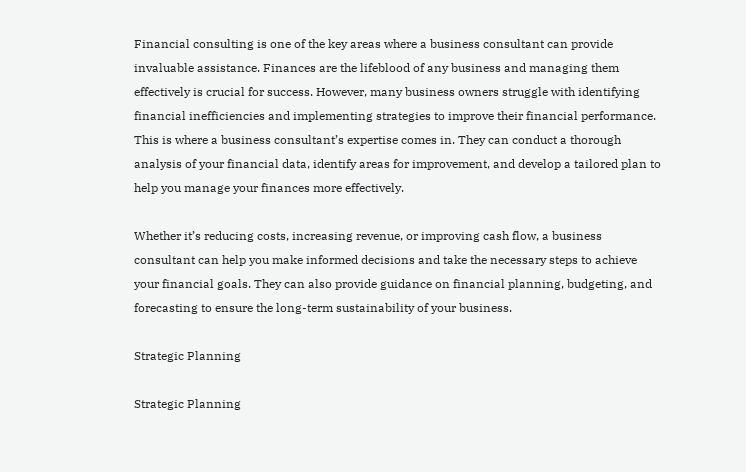Financial consulting is one of the key areas where a business consultant can provide invaluable assistance. Finances are the lifeblood of any business and managing them effectively is crucial for success. However, many business owners struggle with identifying financial inefficiencies and implementing strategies to improve their financial performance. This is where a business consultant’s expertise comes in. They can conduct a thorough analysis of your financial data, identify areas for improvement, and develop a tailored plan to help you manage your finances more effectively.

Whether it’s reducing costs, increasing revenue, or improving cash flow, a business consultant can help you make informed decisions and take the necessary steps to achieve your financial goals. They can also provide guidance on financial planning, budgeting, and forecasting to ensure the long-term sustainability of your business.

Strategic Planning

Strategic Planning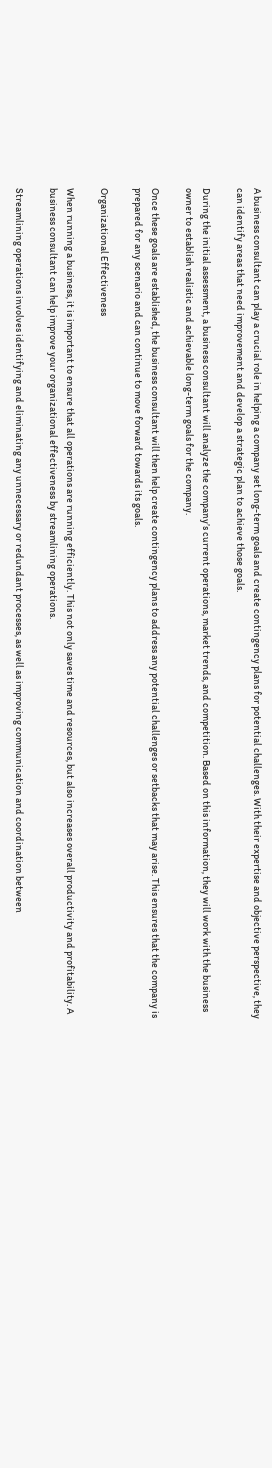A business consultant can play a crucial role in helping a company set long-term goals and create contingency plans for potential challenges. With their expertise and objective perspective, they can identify areas that need improvement and develop a strategic plan to achieve those goals.

During the initial assessment, a business consultant will analyze the company’s current operations, market trends, and competition. Based on this information, they will work with the business owner to establish realistic and achievable long-term goals for the company.

Once these goals are established, the business consultant will then help create contingency plans to address any potential challenges or setbacks that may arise. This ensures that the company is prepared for any scenario and can continue to move forward towards its goals.

Organizational Effectiveness

When running a business, it is important to ensure that all operations are running efficiently. This not only saves time and resources, but also increases overall productivity and profitability. A business consultant can help improve your organizational effectiveness by streamlining operations.

Streamlining operations involves identifying and eliminating any unnecessary or redundant processes, as well as improving communication and coordination between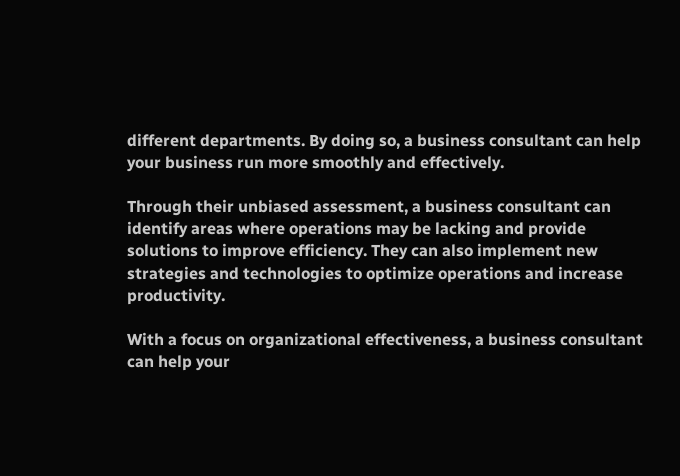different departments. By doing so, a business consultant can help your business run more smoothly and effectively.

Through their unbiased assessment, a business consultant can identify areas where operations may be lacking and provide solutions to improve efficiency. They can also implement new strategies and technologies to optimize operations and increase productivity.

With a focus on organizational effectiveness, a business consultant can help your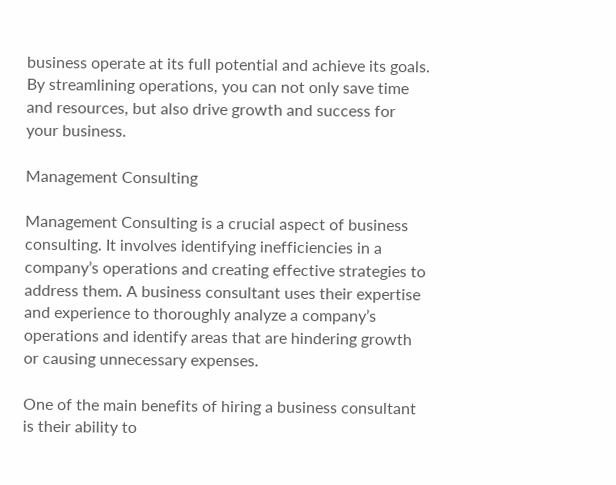business operate at its full potential and achieve its goals. By streamlining operations, you can not only save time and resources, but also drive growth and success for your business.

Management Consulting

Management Consulting is a crucial aspect of business consulting. It involves identifying inefficiencies in a company’s operations and creating effective strategies to address them. A business consultant uses their expertise and experience to thoroughly analyze a company’s operations and identify areas that are hindering growth or causing unnecessary expenses.

One of the main benefits of hiring a business consultant is their ability to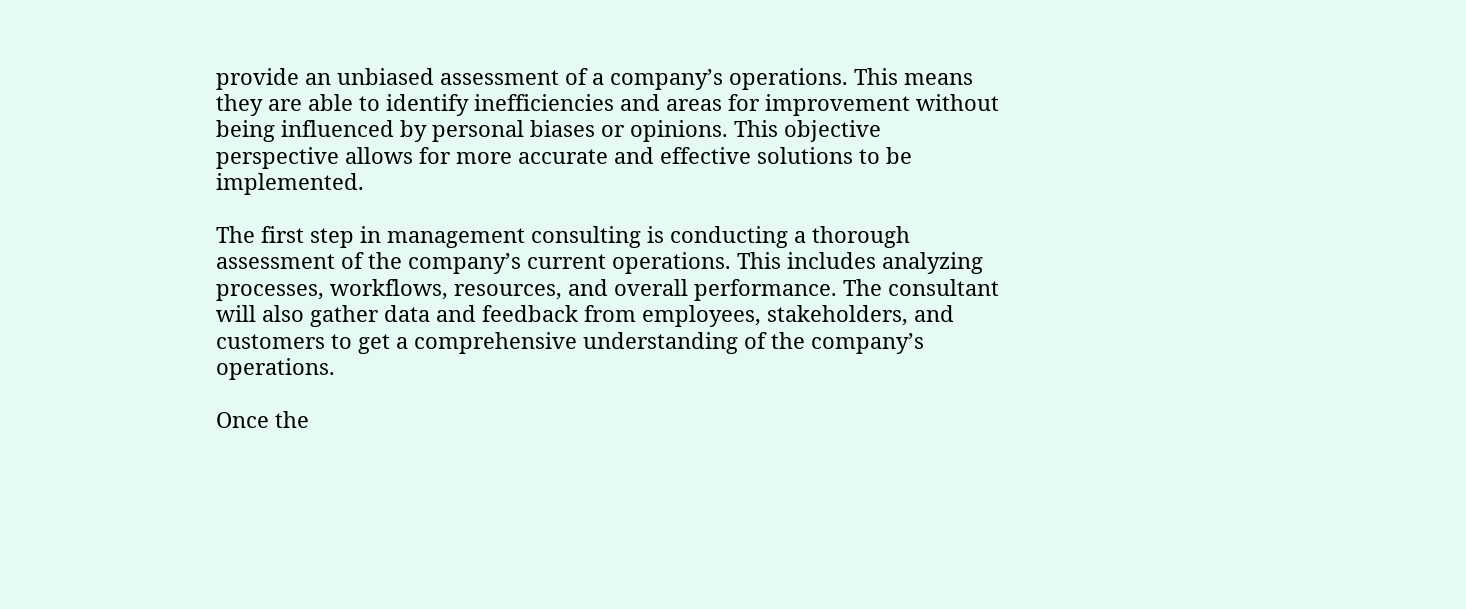provide an unbiased assessment of a company’s operations. This means they are able to identify inefficiencies and areas for improvement without being influenced by personal biases or opinions. This objective perspective allows for more accurate and effective solutions to be implemented.

The first step in management consulting is conducting a thorough assessment of the company’s current operations. This includes analyzing processes, workflows, resources, and overall performance. The consultant will also gather data and feedback from employees, stakeholders, and customers to get a comprehensive understanding of the company’s operations.

Once the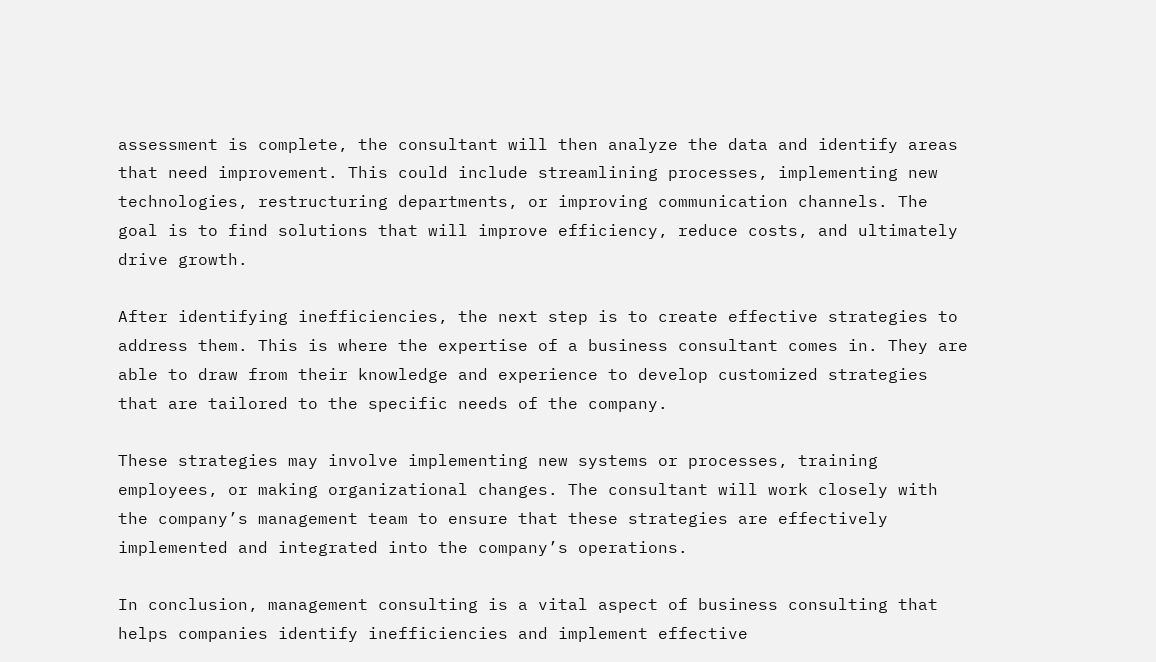assessment is complete, the consultant will then analyze the data and identify areas that need improvement. This could include streamlining processes, implementing new technologies, restructuring departments, or improving communication channels. The goal is to find solutions that will improve efficiency, reduce costs, and ultimately drive growth.

After identifying inefficiencies, the next step is to create effective strategies to address them. This is where the expertise of a business consultant comes in. They are able to draw from their knowledge and experience to develop customized strategies that are tailored to the specific needs of the company.

These strategies may involve implementing new systems or processes, training employees, or making organizational changes. The consultant will work closely with the company’s management team to ensure that these strategies are effectively implemented and integrated into the company’s operations.

In conclusion, management consulting is a vital aspect of business consulting that helps companies identify inefficiencies and implement effective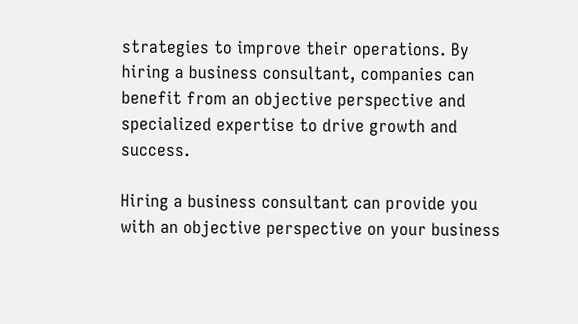strategies to improve their operations. By hiring a business consultant, companies can benefit from an objective perspective and specialized expertise to drive growth and success.

Hiring a business consultant can provide you with an objective perspective on your business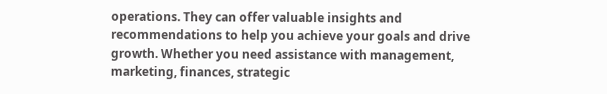operations. They can offer valuable insights and recommendations to help you achieve your goals and drive growth. Whether you need assistance with management, marketing, finances, strategic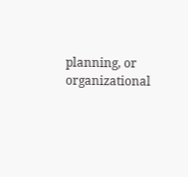planning, or organizational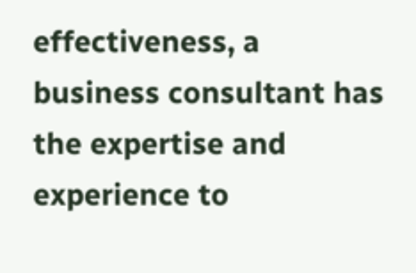effectiveness, a business consultant has the expertise and experience to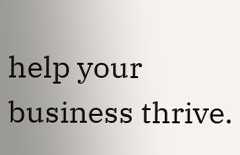help your business thrive.